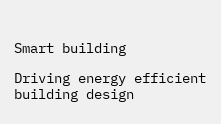Smart building

Driving energy efficient building design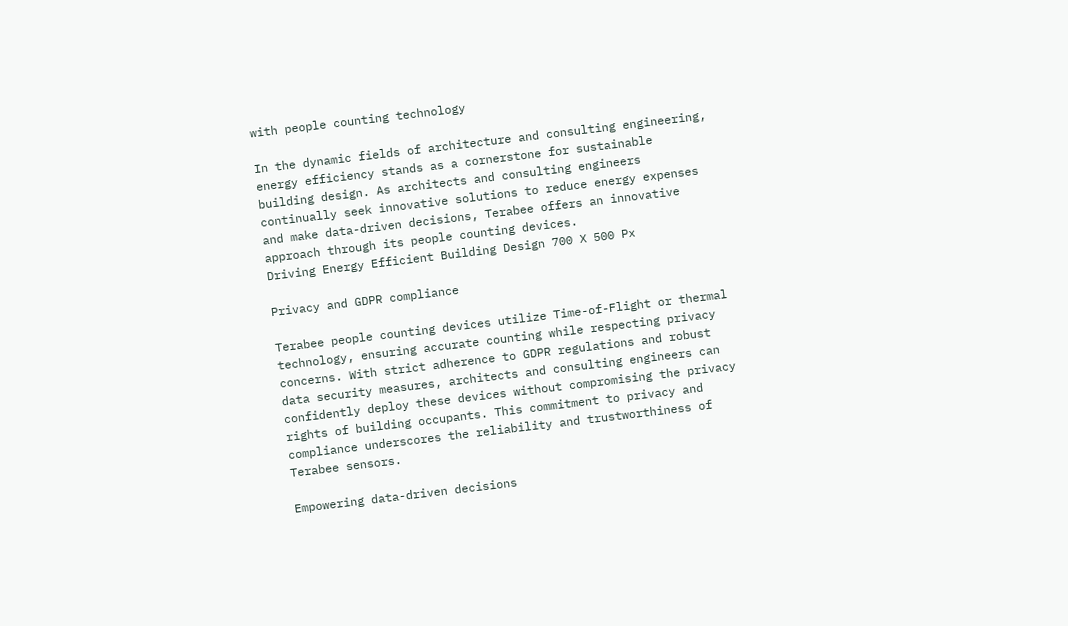with people counting technology

In the dynamic fields of architecture and consulting engineering, energy efficiency stands as a cornerstone for sustainable building design. As architects and consulting engineers continually seek innovative solutions to reduce energy expenses and make data-driven decisions, Terabee offers an innovative approach through its people counting devices.
Driving Energy Efficient Building Design 700 X 500 Px

Privacy and GDPR compliance

Terabee people counting devices utilize Time-of-Flight or thermal technology, ensuring accurate counting while respecting privacy concerns. With strict adherence to GDPR regulations and robust data security measures, architects and consulting engineers can confidently deploy these devices without compromising the privacy rights of building occupants. This commitment to privacy and compliance underscores the reliability and trustworthiness of Terabee sensors.

Empowering data-driven decisions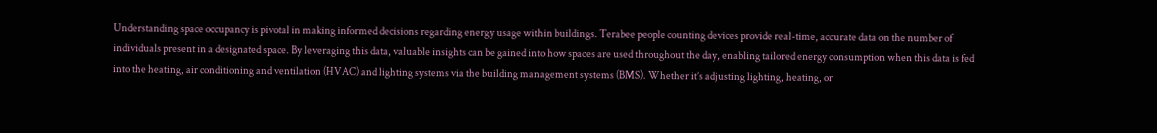Understanding space occupancy is pivotal in making informed decisions regarding energy usage within buildings. Terabee people counting devices provide real-time, accurate data on the number of individuals present in a designated space. By leveraging this data, valuable insights can be gained into how spaces are used throughout the day, enabling tailored energy consumption when this data is fed into the heating, air conditioning and ventilation (HVAC) and lighting systems via the building management systems (BMS). Whether it’s adjusting lighting, heating, or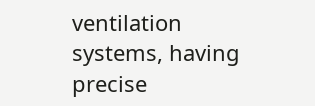ventilation systems, having precise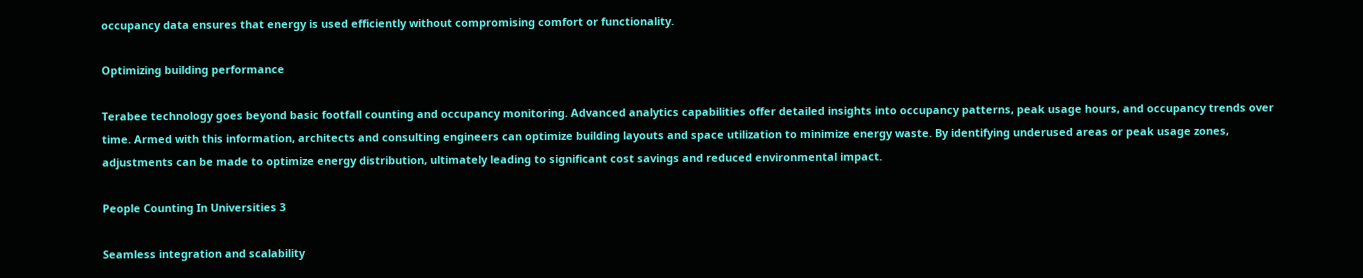occupancy data ensures that energy is used efficiently without compromising comfort or functionality.

Optimizing building performance

Terabee technology goes beyond basic footfall counting and occupancy monitoring. Advanced analytics capabilities offer detailed insights into occupancy patterns, peak usage hours, and occupancy trends over time. Armed with this information, architects and consulting engineers can optimize building layouts and space utilization to minimize energy waste. By identifying underused areas or peak usage zones, adjustments can be made to optimize energy distribution, ultimately leading to significant cost savings and reduced environmental impact.

People Counting In Universities 3

Seamless integration and scalability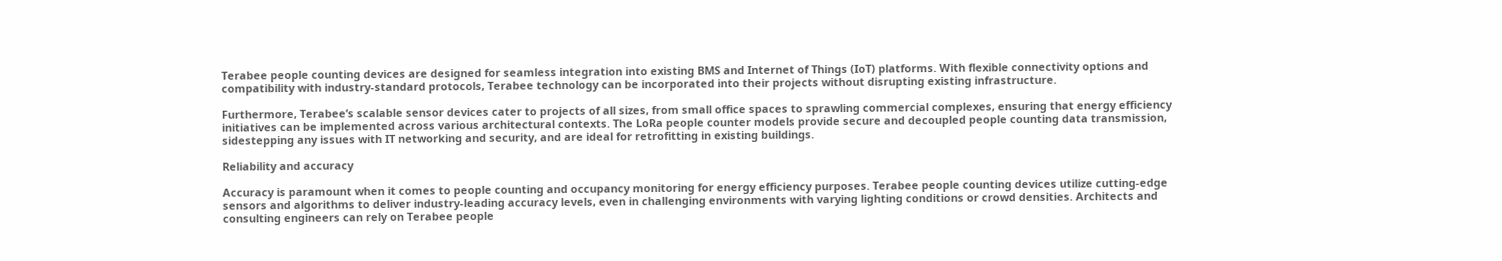Terabee people counting devices are designed for seamless integration into existing BMS and Internet of Things (IoT) platforms. With flexible connectivity options and compatibility with industry-standard protocols, Terabee technology can be incorporated into their projects without disrupting existing infrastructure.

Furthermore, Terabee’s scalable sensor devices cater to projects of all sizes, from small office spaces to sprawling commercial complexes, ensuring that energy efficiency initiatives can be implemented across various architectural contexts. The LoRa people counter models provide secure and decoupled people counting data transmission, sidestepping any issues with IT networking and security, and are ideal for retrofitting in existing buildings.

Reliability and accuracy

Accuracy is paramount when it comes to people counting and occupancy monitoring for energy efficiency purposes. Terabee people counting devices utilize cutting-edge sensors and algorithms to deliver industry-leading accuracy levels, even in challenging environments with varying lighting conditions or crowd densities. Architects and consulting engineers can rely on Terabee people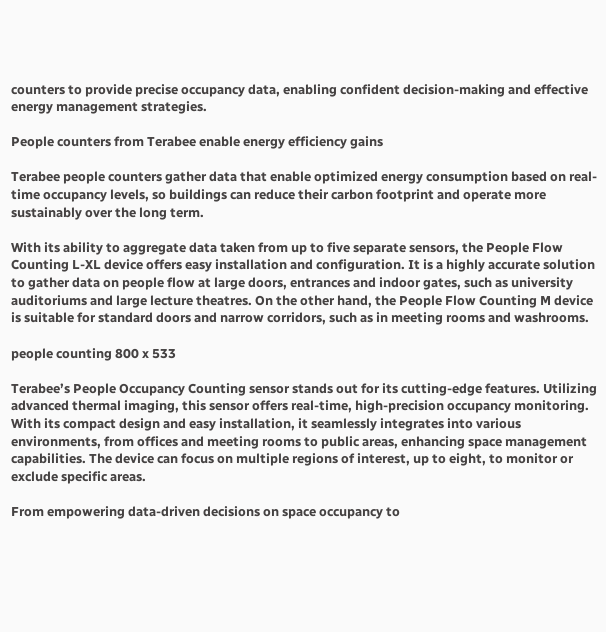counters to provide precise occupancy data, enabling confident decision-making and effective energy management strategies.

People counters from Terabee enable energy efficiency gains

Terabee people counters gather data that enable optimized energy consumption based on real-time occupancy levels, so buildings can reduce their carbon footprint and operate more sustainably over the long term.

With its ability to aggregate data taken from up to five separate sensors, the People Flow Counting L-XL device offers easy installation and configuration. It is a highly accurate solution to gather data on people flow at large doors, entrances and indoor gates, such as university auditoriums and large lecture theatres. On the other hand, the People Flow Counting M device is suitable for standard doors and narrow corridors, such as in meeting rooms and washrooms.

people counting 800 x 533

Terabee’s People Occupancy Counting sensor stands out for its cutting-edge features. Utilizing advanced thermal imaging, this sensor offers real-time, high-precision occupancy monitoring. With its compact design and easy installation, it seamlessly integrates into various environments, from offices and meeting rooms to public areas, enhancing space management capabilities. The device can focus on multiple regions of interest, up to eight, to monitor or exclude specific areas.

From empowering data-driven decisions on space occupancy to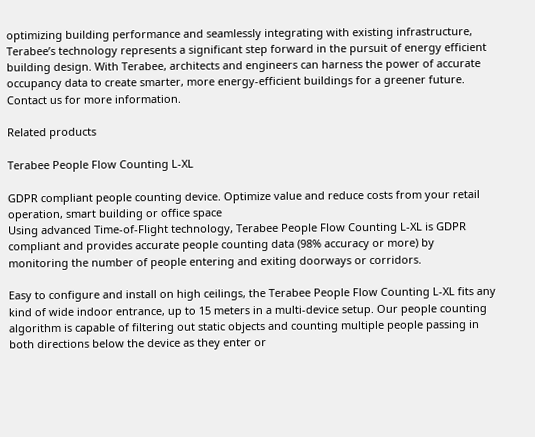optimizing building performance and seamlessly integrating with existing infrastructure, Terabee’s technology represents a significant step forward in the pursuit of energy efficient building design. With Terabee, architects and engineers can harness the power of accurate occupancy data to create smarter, more energy-efficient buildings for a greener future. Contact us for more information.

Related products

Terabee People Flow Counting L-XL

GDPR compliant people counting device. Optimize value and reduce costs from your retail operation, smart building or office space
Using advanced Time-of-Flight technology, Terabee People Flow Counting L-XL is GDPR compliant and provides accurate people counting data (98% accuracy or more) by monitoring the number of people entering and exiting doorways or corridors.

Easy to configure and install on high ceilings, the Terabee People Flow Counting L-XL fits any kind of wide indoor entrance, up to 15 meters in a multi-device setup. Our people counting algorithm is capable of filtering out static objects and counting multiple people passing in both directions below the device as they enter or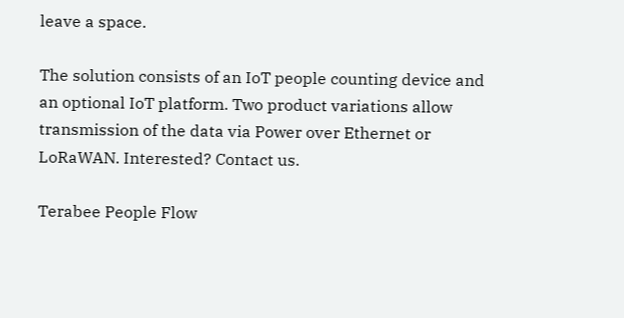leave a space.

The solution consists of an IoT people counting device and an optional IoT platform. Two product variations allow transmission of the data via Power over Ethernet or LoRaWAN. Interested? Contact us.

Terabee People Flow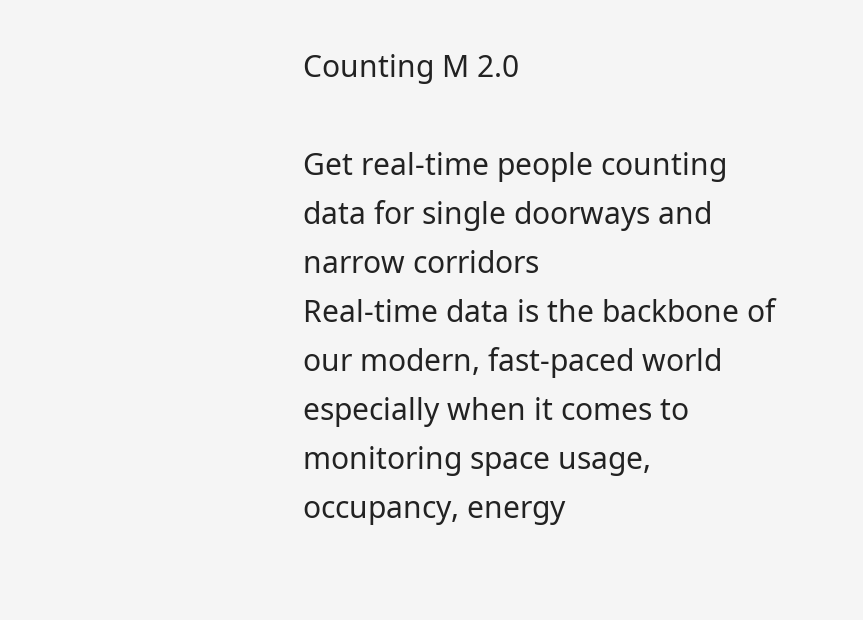Counting M 2.0

Get real-time people counting data for single doorways and narrow corridors
Real-time data is the backbone of our modern, fast-paced world especially when it comes to monitoring space usage, occupancy, energy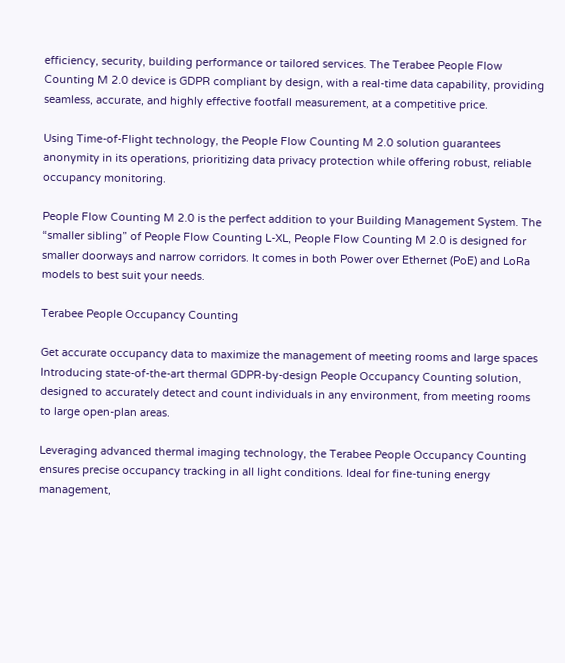efficiency, security, building performance or tailored services. The Terabee People Flow Counting M 2.0 device is GDPR compliant by design, with a real-time data capability, providing seamless, accurate, and highly effective footfall measurement, at a competitive price.

Using Time-of-Flight technology, the People Flow Counting M 2.0 solution guarantees anonymity in its operations, prioritizing data privacy protection while offering robust, reliable occupancy monitoring.

People Flow Counting M 2.0 is the perfect addition to your Building Management System. The “smaller sibling” of People Flow Counting L-XL, People Flow Counting M 2.0 is designed for smaller doorways and narrow corridors. It comes in both Power over Ethernet (PoE) and LoRa models to best suit your needs.

Terabee People Occupancy Counting

Get accurate occupancy data to maximize the management of meeting rooms and large spaces
Introducing state-of-the-art thermal GDPR-by-design People Occupancy Counting solution, designed to accurately detect and count individuals in any environment, from meeting rooms to large open-plan areas.

Leveraging advanced thermal imaging technology, the Terabee People Occupancy Counting ensures precise occupancy tracking in all light conditions. Ideal for fine-tuning energy management,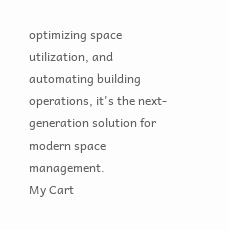optimizing space utilization, and automating building operations, it's the next-generation solution for modern space management.
My Cart